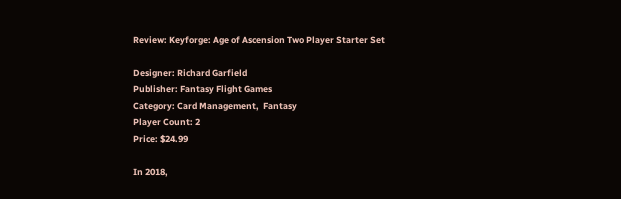Review: Keyforge: Age of Ascension Two Player Starter Set

Designer: Richard Garfield
Publisher: Fantasy Flight Games
Category: Card Management,  Fantasy
Player Count: 2
Price: $24.99

In 2018,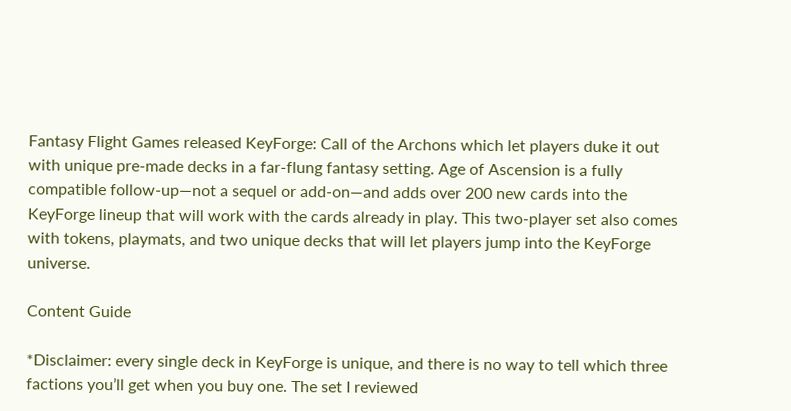Fantasy Flight Games released KeyForge: Call of the Archons which let players duke it out with unique pre-made decks in a far-flung fantasy setting. Age of Ascension is a fully compatible follow-up—not a sequel or add-on—and adds over 200 new cards into the KeyForge lineup that will work with the cards already in play. This two-player set also comes with tokens, playmats, and two unique decks that will let players jump into the KeyForge universe.

Content Guide

*Disclaimer: every single deck in KeyForge is unique, and there is no way to tell which three factions you’ll get when you buy one. The set I reviewed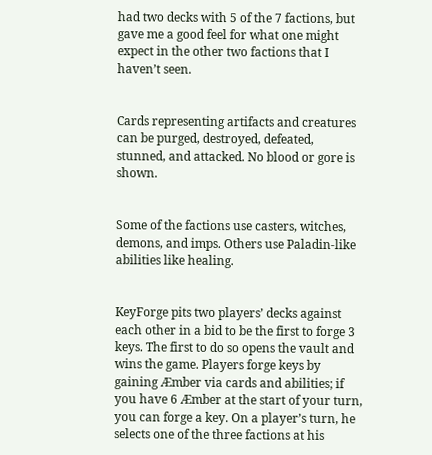had two decks with 5 of the 7 factions, but gave me a good feel for what one might expect in the other two factions that I haven’t seen.


Cards representing artifacts and creatures can be purged, destroyed, defeated, stunned, and attacked. No blood or gore is shown.


Some of the factions use casters, witches, demons, and imps. Others use Paladin-like abilities like healing.


KeyForge pits two players’ decks against each other in a bid to be the first to forge 3 keys. The first to do so opens the vault and wins the game. Players forge keys by gaining Æmber via cards and abilities; if you have 6 Æmber at the start of your turn, you can forge a key. On a player’s turn, he selects one of the three factions at his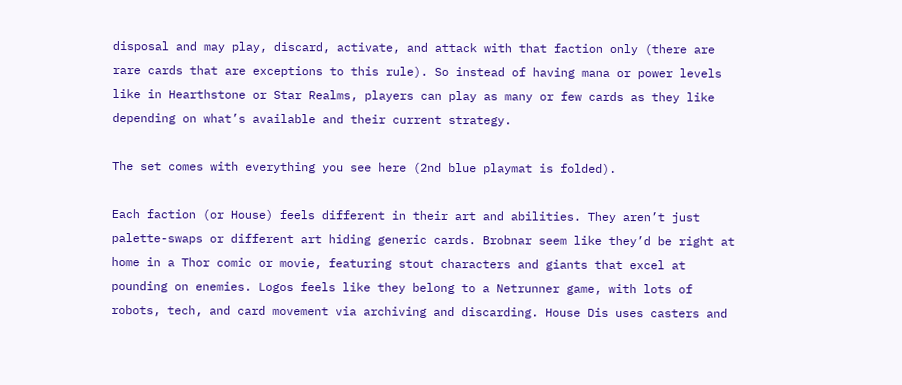disposal and may play, discard, activate, and attack with that faction only (there are rare cards that are exceptions to this rule). So instead of having mana or power levels like in Hearthstone or Star Realms, players can play as many or few cards as they like depending on what’s available and their current strategy.

The set comes with everything you see here (2nd blue playmat is folded).

Each faction (or House) feels different in their art and abilities. They aren’t just palette-swaps or different art hiding generic cards. Brobnar seem like they’d be right at home in a Thor comic or movie, featuring stout characters and giants that excel at pounding on enemies. Logos feels like they belong to a Netrunner game, with lots of robots, tech, and card movement via archiving and discarding. House Dis uses casters and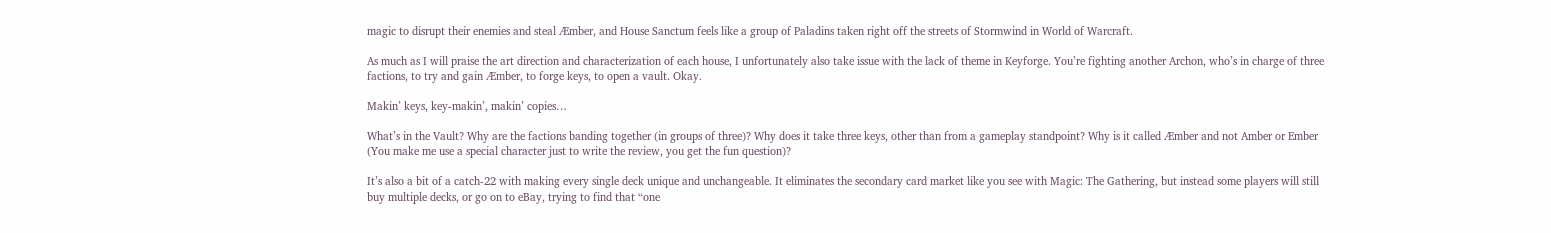magic to disrupt their enemies and steal Æmber, and House Sanctum feels like a group of Paladins taken right off the streets of Stormwind in World of Warcraft.

As much as I will praise the art direction and characterization of each house, I unfortunately also take issue with the lack of theme in Keyforge. You’re fighting another Archon, who’s in charge of three factions, to try and gain Æmber, to forge keys, to open a vault. Okay.

Makin’ keys, key-makin’, makin’ copies…

What’s in the Vault? Why are the factions banding together (in groups of three)? Why does it take three keys, other than from a gameplay standpoint? Why is it called Æmber and not Amber or Ember (You make me use a special character just to write the review, you get the fun question)?

It’s also a bit of a catch-22 with making every single deck unique and unchangeable. It eliminates the secondary card market like you see with Magic: The Gathering, but instead some players will still buy multiple decks, or go on to eBay, trying to find that “one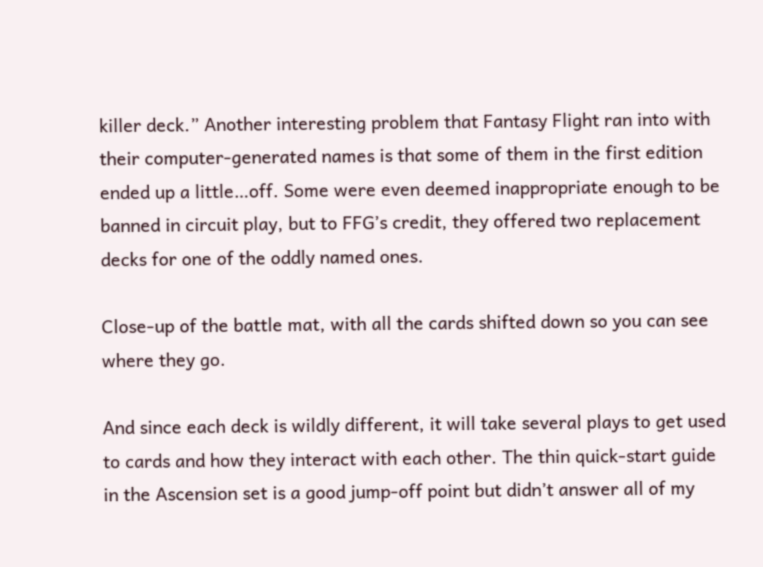killer deck.” Another interesting problem that Fantasy Flight ran into with their computer-generated names is that some of them in the first edition ended up a little…off. Some were even deemed inappropriate enough to be banned in circuit play, but to FFG’s credit, they offered two replacement decks for one of the oddly named ones.

Close-up of the battle mat, with all the cards shifted down so you can see where they go.

And since each deck is wildly different, it will take several plays to get used to cards and how they interact with each other. The thin quick-start guide in the Ascension set is a good jump-off point but didn’t answer all of my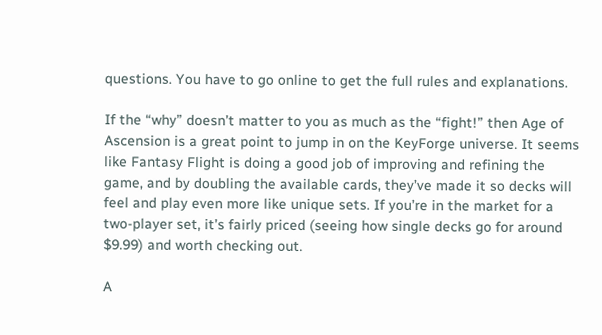questions. You have to go online to get the full rules and explanations.

If the “why” doesn’t matter to you as much as the “fight!” then Age of Ascension is a great point to jump in on the KeyForge universe. It seems like Fantasy Flight is doing a good job of improving and refining the game, and by doubling the available cards, they’ve made it so decks will feel and play even more like unique sets. If you’re in the market for a two-player set, it’s fairly priced (seeing how single decks go for around $9.99) and worth checking out.

A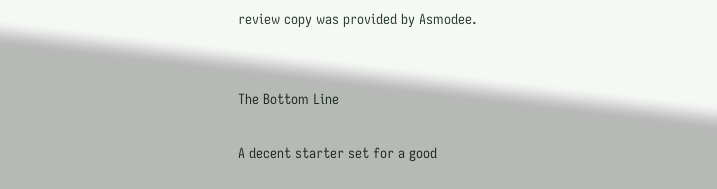review copy was provided by Asmodee.


The Bottom Line

A decent starter set for a good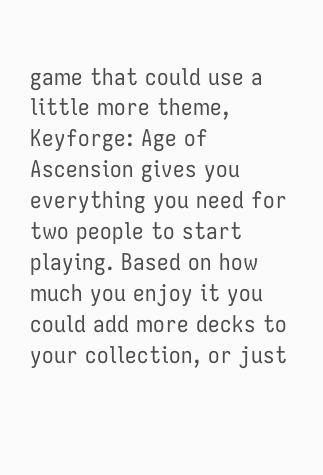game that could use a little more theme, Keyforge: Age of Ascension gives you everything you need for two people to start playing. Based on how much you enjoy it you could add more decks to your collection, or just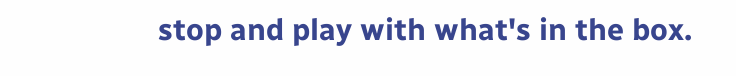stop and play with what's in the box.